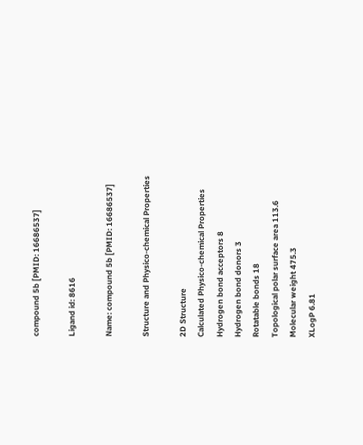compound 5b [PMID: 16686537]

Ligand id: 8616

Name: compound 5b [PMID: 16686537]

Structure and Physico-chemical Properties

2D Structure
Calculated Physico-chemical Properties
Hydrogen bond acceptors 8
Hydrogen bond donors 3
Rotatable bonds 18
Topological polar surface area 113.6
Molecular weight 475.3
XLogP 6.81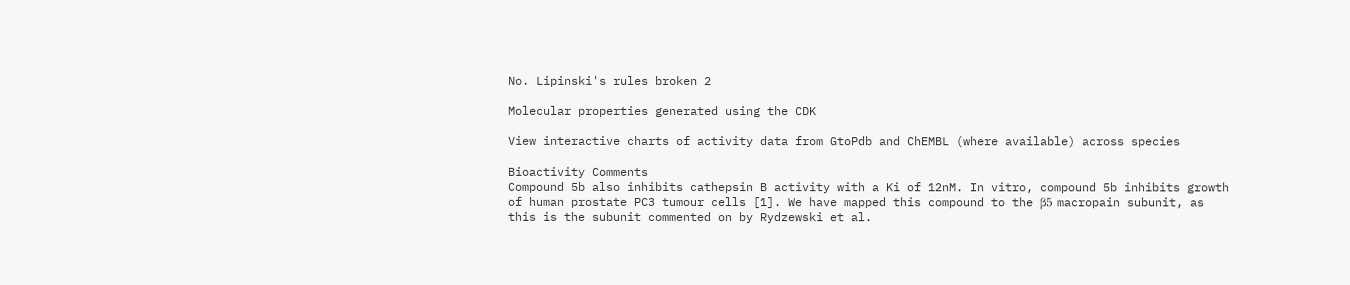No. Lipinski's rules broken 2

Molecular properties generated using the CDK

View interactive charts of activity data from GtoPdb and ChEMBL (where available) across species

Bioactivity Comments
Compound 5b also inhibits cathepsin B activity with a Ki of 12nM. In vitro, compound 5b inhibits growth of human prostate PC3 tumour cells [1]. We have mapped this compound to the β5 macropain subunit, as this is the subunit commented on by Rydzewski et al.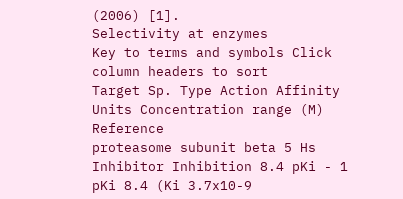(2006) [1].
Selectivity at enzymes
Key to terms and symbols Click column headers to sort
Target Sp. Type Action Affinity Units Concentration range (M) Reference
proteasome subunit beta 5 Hs Inhibitor Inhibition 8.4 pKi - 1
pKi 8.4 (Ki 3.7x10-9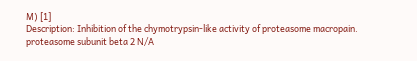M) [1]
Description: Inhibition of the chymotrypsin-like activity of proteasome macropain.
proteasome subunit beta 2 N/A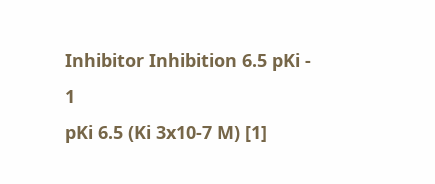Inhibitor Inhibition 6.5 pKi - 1
pKi 6.5 (Ki 3x10-7 M) [1]